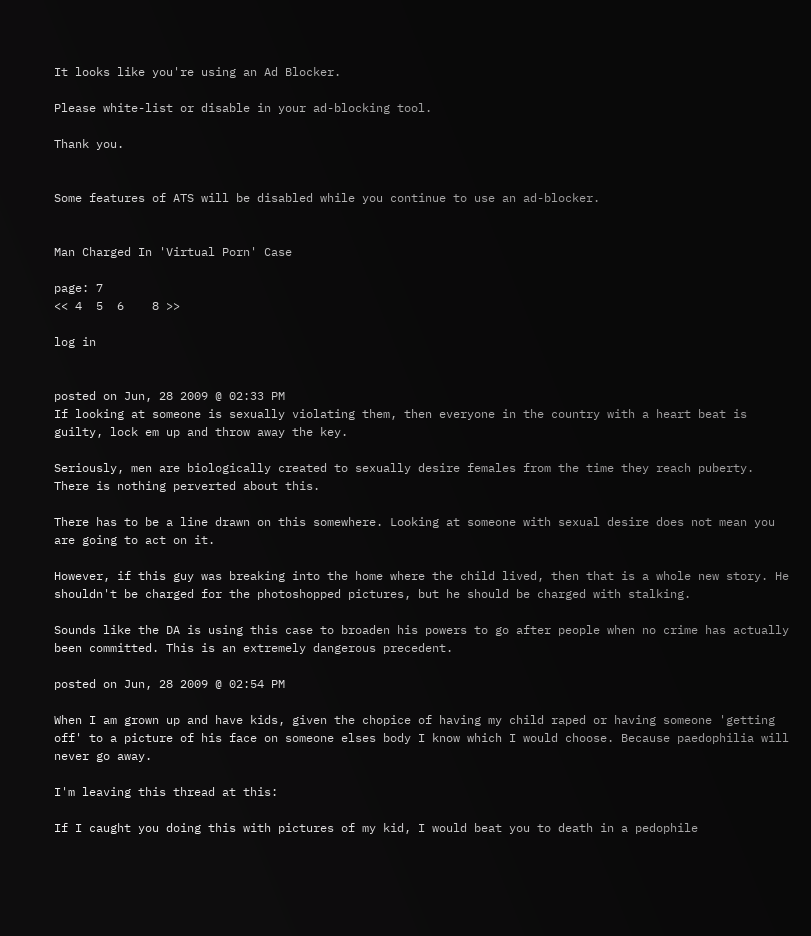It looks like you're using an Ad Blocker.

Please white-list or disable in your ad-blocking tool.

Thank you.


Some features of ATS will be disabled while you continue to use an ad-blocker.


Man Charged In 'Virtual Porn' Case

page: 7
<< 4  5  6    8 >>

log in


posted on Jun, 28 2009 @ 02:33 PM
If looking at someone is sexually violating them, then everyone in the country with a heart beat is guilty, lock em up and throw away the key.

Seriously, men are biologically created to sexually desire females from the time they reach puberty. There is nothing perverted about this.

There has to be a line drawn on this somewhere. Looking at someone with sexual desire does not mean you are going to act on it.

However, if this guy was breaking into the home where the child lived, then that is a whole new story. He shouldn't be charged for the photoshopped pictures, but he should be charged with stalking.

Sounds like the DA is using this case to broaden his powers to go after people when no crime has actually been committed. This is an extremely dangerous precedent.

posted on Jun, 28 2009 @ 02:54 PM

When I am grown up and have kids, given the chopice of having my child raped or having someone 'getting off' to a picture of his face on someone elses body I know which I would choose. Because paedophilia will never go away.

I'm leaving this thread at this:

If I caught you doing this with pictures of my kid, I would beat you to death in a pedophile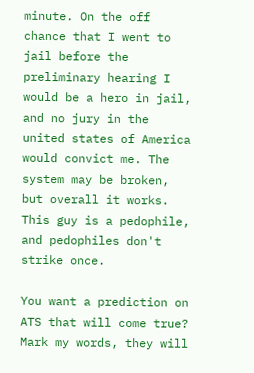minute. On the off chance that I went to jail before the preliminary hearing I would be a hero in jail, and no jury in the united states of America would convict me. The system may be broken, but overall it works. This guy is a pedophile, and pedophiles don't strike once.

You want a prediction on ATS that will come true? Mark my words, they will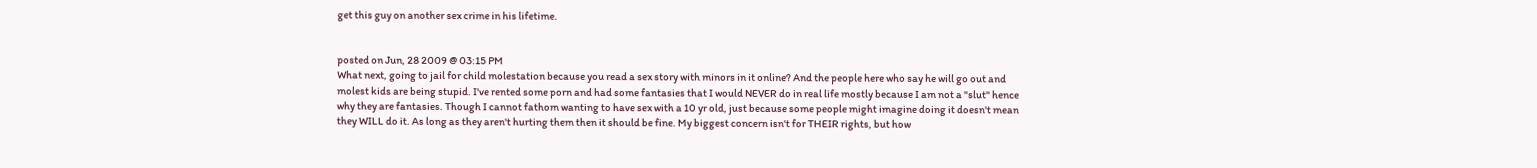get this guy on another sex crime in his lifetime.


posted on Jun, 28 2009 @ 03:15 PM
What next, going to jail for child molestation because you read a sex story with minors in it online? And the people here who say he will go out and molest kids are being stupid. I've rented some porn and had some fantasies that I would NEVER do in real life mostly because I am not a "slut" hence why they are fantasies. Though I cannot fathom wanting to have sex with a 10 yr old, just because some people might imagine doing it doesn't mean they WILL do it. As long as they aren't hurting them then it should be fine. My biggest concern isn't for THEIR rights, but how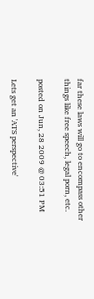far these laws will go to encompass other things like free speech, legal porn, etc.

posted on Jun, 28 2009 @ 03:51 PM

Lets get an 'ATS perspective'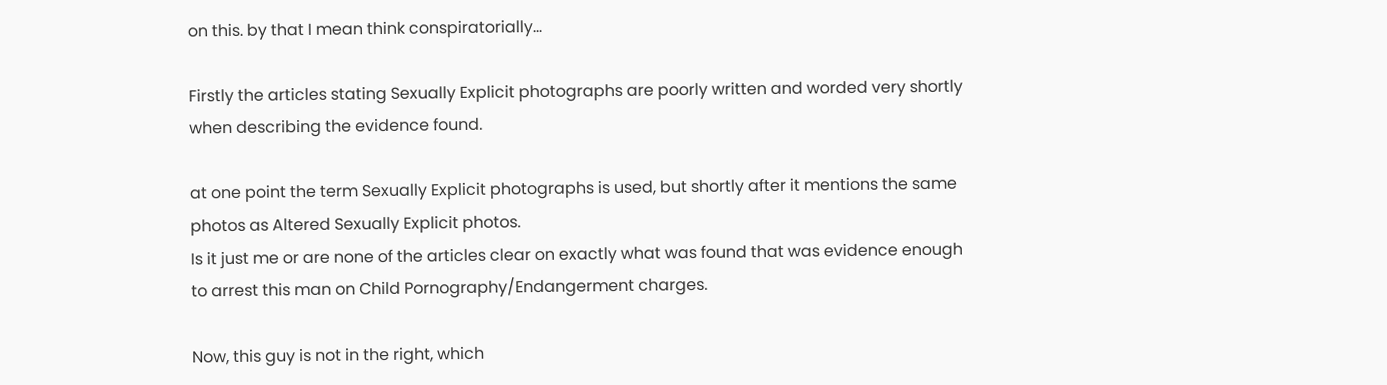on this. by that I mean think conspiratorially...

Firstly the articles stating Sexually Explicit photographs are poorly written and worded very shortly when describing the evidence found.

at one point the term Sexually Explicit photographs is used, but shortly after it mentions the same photos as Altered Sexually Explicit photos.
Is it just me or are none of the articles clear on exactly what was found that was evidence enough to arrest this man on Child Pornography/Endangerment charges.

Now, this guy is not in the right, which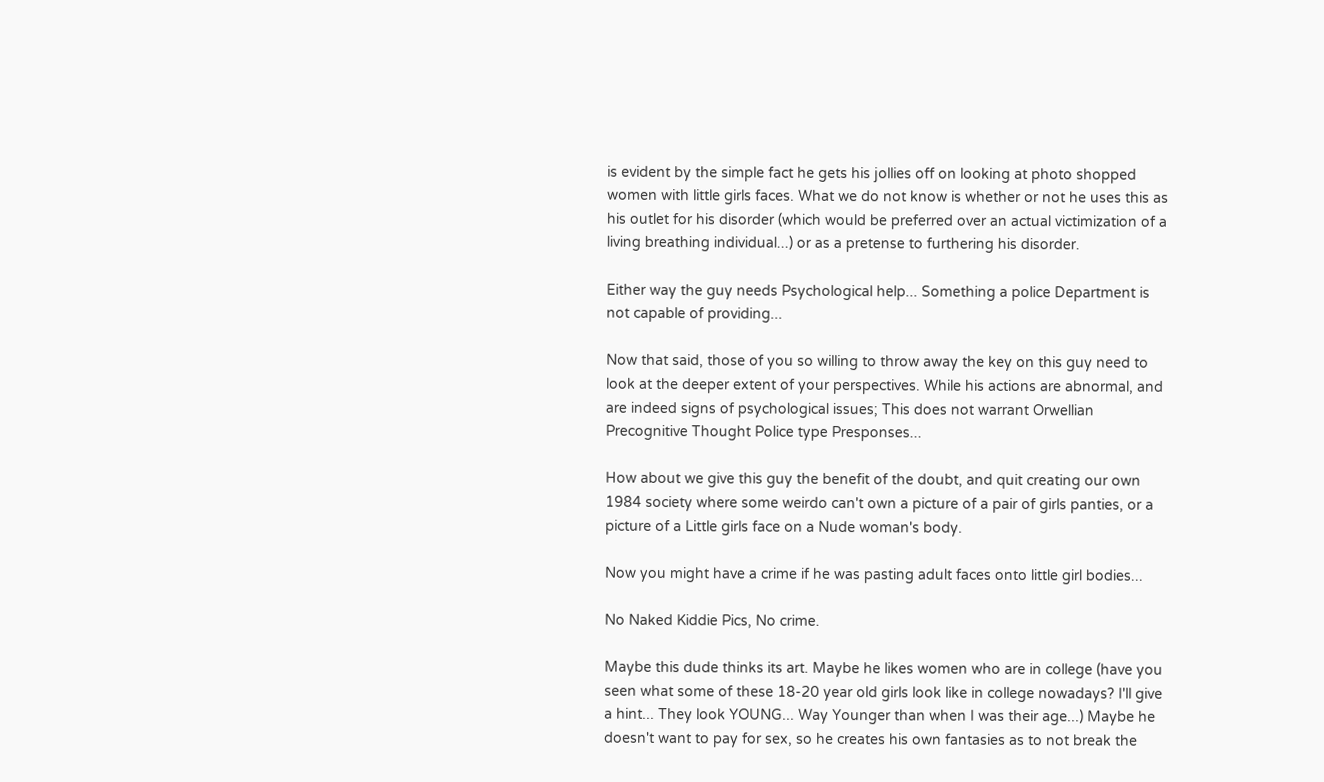is evident by the simple fact he gets his jollies off on looking at photo shopped women with little girls faces. What we do not know is whether or not he uses this as his outlet for his disorder (which would be preferred over an actual victimization of a living breathing individual...) or as a pretense to furthering his disorder.

Either way the guy needs Psychological help... Something a police Department is not capable of providing...

Now that said, those of you so willing to throw away the key on this guy need to look at the deeper extent of your perspectives. While his actions are abnormal, and are indeed signs of psychological issues; This does not warrant Orwellian Precognitive Thought Police type Presponses...

How about we give this guy the benefit of the doubt, and quit creating our own 1984 society where some weirdo can't own a picture of a pair of girls panties, or a picture of a Little girls face on a Nude woman's body.

Now you might have a crime if he was pasting adult faces onto little girl bodies...

No Naked Kiddie Pics, No crime.

Maybe this dude thinks its art. Maybe he likes women who are in college (have you seen what some of these 18-20 year old girls look like in college nowadays? I'll give a hint... They look YOUNG... Way Younger than when I was their age...) Maybe he doesn't want to pay for sex, so he creates his own fantasies as to not break the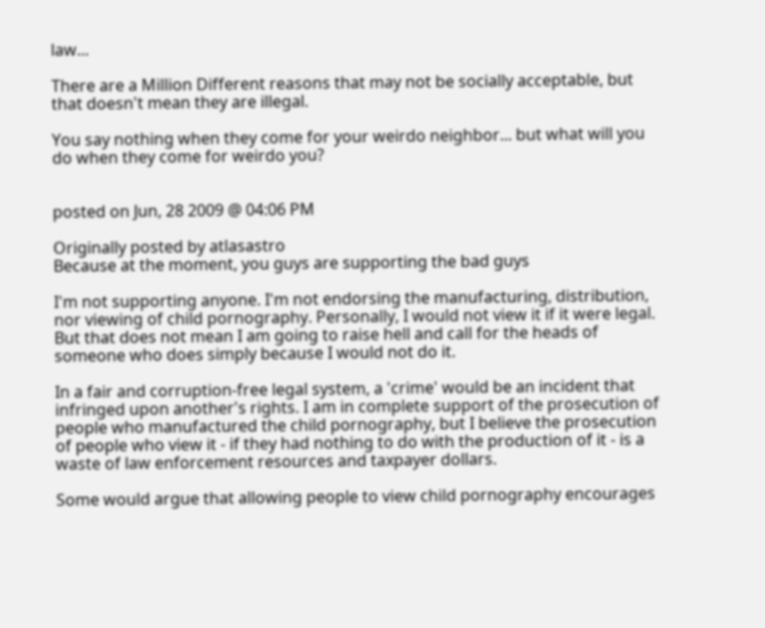law...

There are a Million Different reasons that may not be socially acceptable, but that doesn't mean they are illegal.

You say nothing when they come for your weirdo neighbor... but what will you do when they come for weirdo you?


posted on Jun, 28 2009 @ 04:06 PM

Originally posted by atlasastro
Because at the moment, you guys are supporting the bad guys

I'm not supporting anyone. I'm not endorsing the manufacturing, distribution, nor viewing of child pornography. Personally, I would not view it if it were legal. But that does not mean I am going to raise hell and call for the heads of someone who does simply because I would not do it.

In a fair and corruption-free legal system, a 'crime' would be an incident that infringed upon another's rights. I am in complete support of the prosecution of people who manufactured the child pornography, but I believe the prosecution of people who view it - if they had nothing to do with the production of it - is a waste of law enforcement resources and taxpayer dollars.

Some would argue that allowing people to view child pornography encourages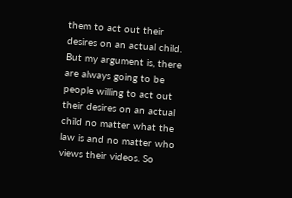them to act out their desires on an actual child. But my argument is, there are always going to be people willing to act out their desires on an actual child no matter what the law is and no matter who views their videos. So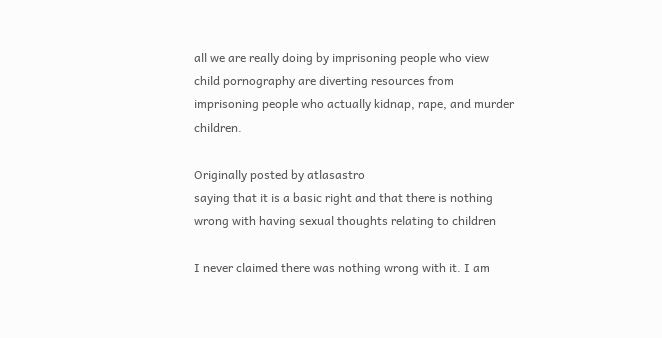all we are really doing by imprisoning people who view child pornography are diverting resources from imprisoning people who actually kidnap, rape, and murder children.

Originally posted by atlasastro
saying that it is a basic right and that there is nothing wrong with having sexual thoughts relating to children

I never claimed there was nothing wrong with it. I am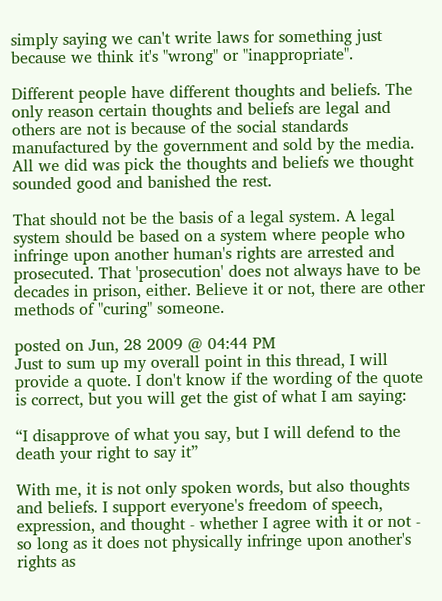simply saying we can't write laws for something just because we think it's "wrong" or "inappropriate".

Different people have different thoughts and beliefs. The only reason certain thoughts and beliefs are legal and others are not is because of the social standards manufactured by the government and sold by the media. All we did was pick the thoughts and beliefs we thought sounded good and banished the rest.

That should not be the basis of a legal system. A legal system should be based on a system where people who infringe upon another human's rights are arrested and prosecuted. That 'prosecution' does not always have to be decades in prison, either. Believe it or not, there are other methods of "curing" someone.

posted on Jun, 28 2009 @ 04:44 PM
Just to sum up my overall point in this thread, I will provide a quote. I don't know if the wording of the quote is correct, but you will get the gist of what I am saying:

“I disapprove of what you say, but I will defend to the death your right to say it”

With me, it is not only spoken words, but also thoughts and beliefs. I support everyone's freedom of speech, expression, and thought - whether I agree with it or not - so long as it does not physically infringe upon another's rights as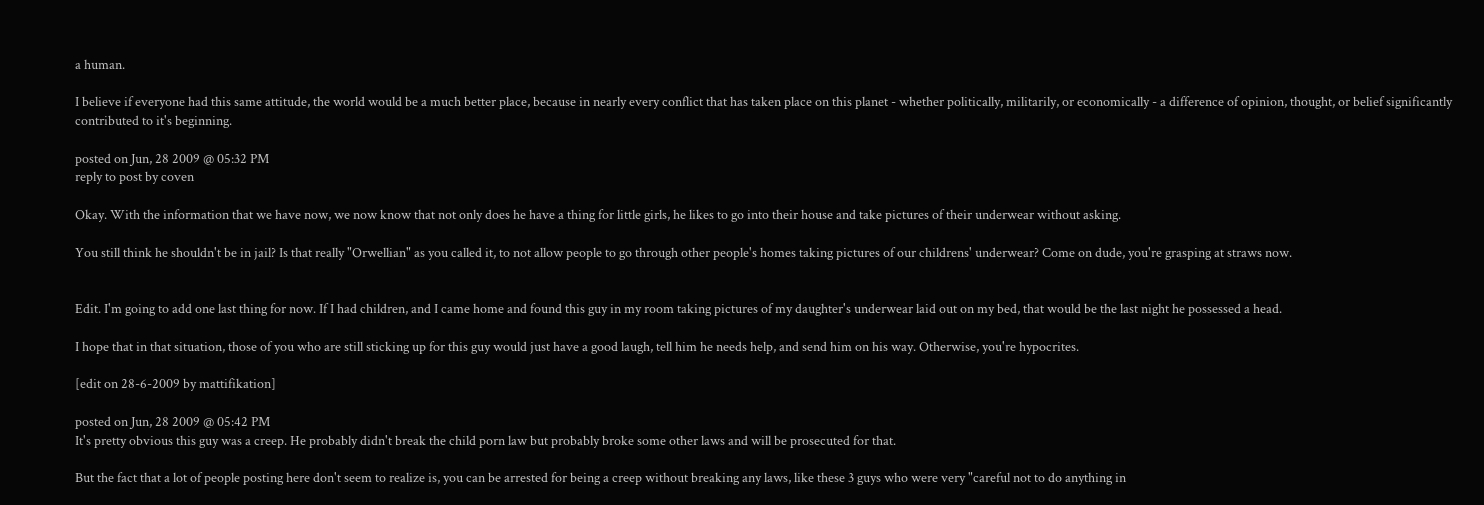a human.

I believe if everyone had this same attitude, the world would be a much better place, because in nearly every conflict that has taken place on this planet - whether politically, militarily, or economically - a difference of opinion, thought, or belief significantly contributed to it's beginning.

posted on Jun, 28 2009 @ 05:32 PM
reply to post by coven

Okay. With the information that we have now, we now know that not only does he have a thing for little girls, he likes to go into their house and take pictures of their underwear without asking.

You still think he shouldn't be in jail? Is that really "Orwellian" as you called it, to not allow people to go through other people's homes taking pictures of our childrens' underwear? Come on dude, you're grasping at straws now.


Edit. I'm going to add one last thing for now. If I had children, and I came home and found this guy in my room taking pictures of my daughter's underwear laid out on my bed, that would be the last night he possessed a head.

I hope that in that situation, those of you who are still sticking up for this guy would just have a good laugh, tell him he needs help, and send him on his way. Otherwise, you're hypocrites.

[edit on 28-6-2009 by mattifikation]

posted on Jun, 28 2009 @ 05:42 PM
It's pretty obvious this guy was a creep. He probably didn't break the child porn law but probably broke some other laws and will be prosecuted for that.

But the fact that a lot of people posting here don't seem to realize is, you can be arrested for being a creep without breaking any laws, like these 3 guys who were very "careful not to do anything in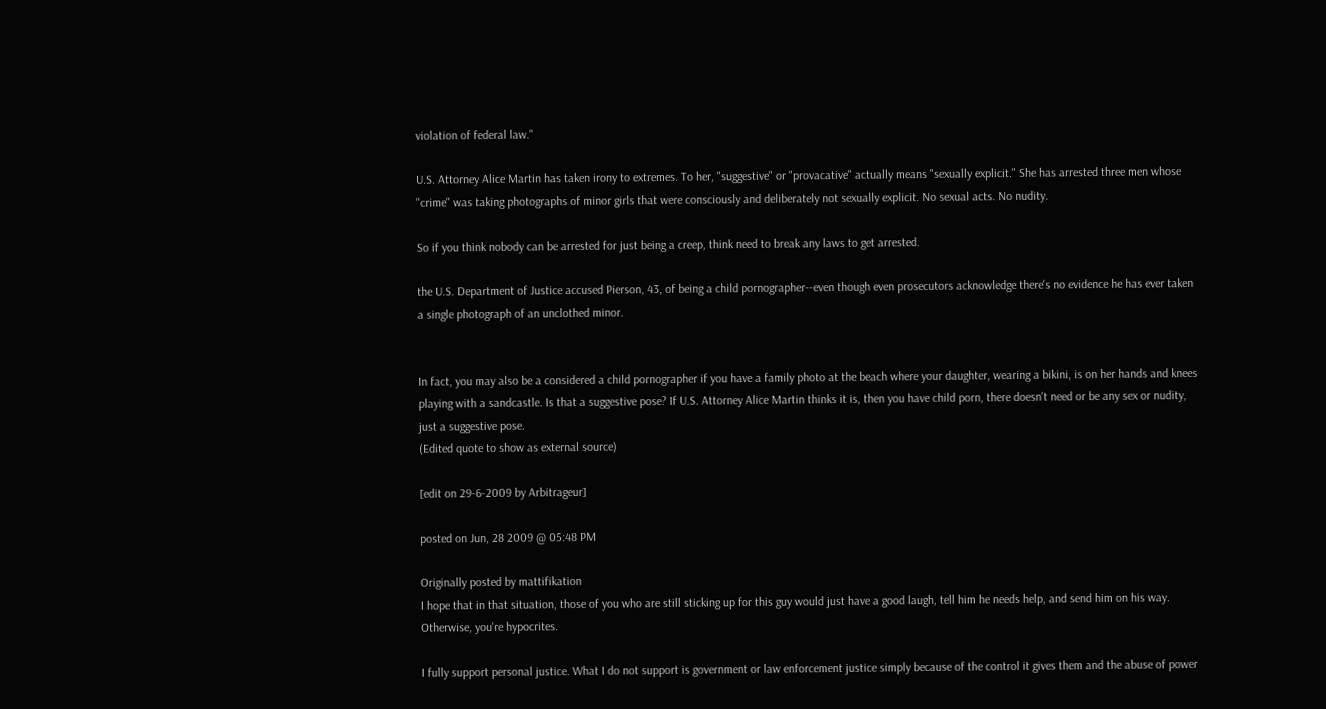violation of federal law."

U.S. Attorney Alice Martin has taken irony to extremes. To her, "suggestive" or "provacative" actually means "sexually explicit." She has arrested three men whose "crime" was taking photographs of minor girls that were consciously and deliberately not sexually explicit. No sexual acts. No nudity.

So if you think nobody can be arrested for just being a creep, think need to break any laws to get arrested.

the U.S. Department of Justice accused Pierson, 43, of being a child pornographer--even though even prosecutors acknowledge there's no evidence he has ever taken a single photograph of an unclothed minor.


In fact, you may also be a considered a child pornographer if you have a family photo at the beach where your daughter, wearing a bikini, is on her hands and knees playing with a sandcastle. Is that a suggestive pose? If U.S. Attorney Alice Martin thinks it is, then you have child porn, there doesn't need or be any sex or nudity, just a suggestive pose.
(Edited quote to show as external source)

[edit on 29-6-2009 by Arbitrageur]

posted on Jun, 28 2009 @ 05:48 PM

Originally posted by mattifikation
I hope that in that situation, those of you who are still sticking up for this guy would just have a good laugh, tell him he needs help, and send him on his way. Otherwise, you're hypocrites.

I fully support personal justice. What I do not support is government or law enforcement justice simply because of the control it gives them and the abuse of power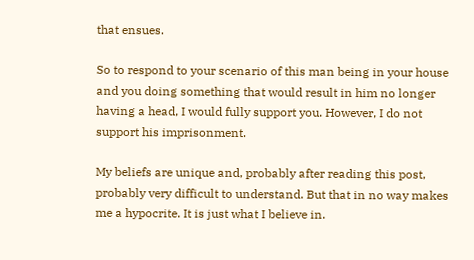that ensues.

So to respond to your scenario of this man being in your house and you doing something that would result in him no longer having a head, I would fully support you. However, I do not support his imprisonment.

My beliefs are unique and, probably after reading this post, probably very difficult to understand. But that in no way makes me a hypocrite. It is just what I believe in.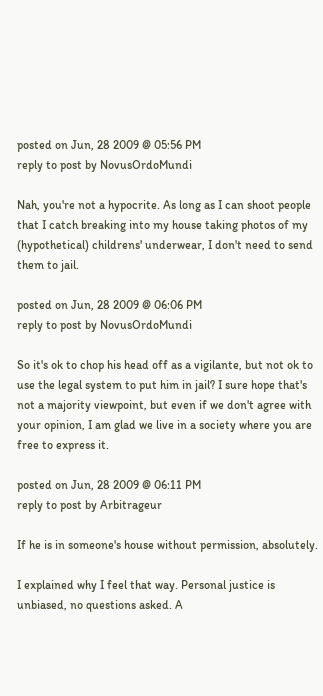posted on Jun, 28 2009 @ 05:56 PM
reply to post by NovusOrdoMundi

Nah, you're not a hypocrite. As long as I can shoot people that I catch breaking into my house taking photos of my (hypothetical) childrens' underwear, I don't need to send them to jail.

posted on Jun, 28 2009 @ 06:06 PM
reply to post by NovusOrdoMundi

So it's ok to chop his head off as a vigilante, but not ok to use the legal system to put him in jail? I sure hope that's not a majority viewpoint, but even if we don't agree with your opinion, I am glad we live in a society where you are free to express it.

posted on Jun, 28 2009 @ 06:11 PM
reply to post by Arbitrageur

If he is in someone's house without permission, absolutely.

I explained why I feel that way. Personal justice is unbiased, no questions asked. A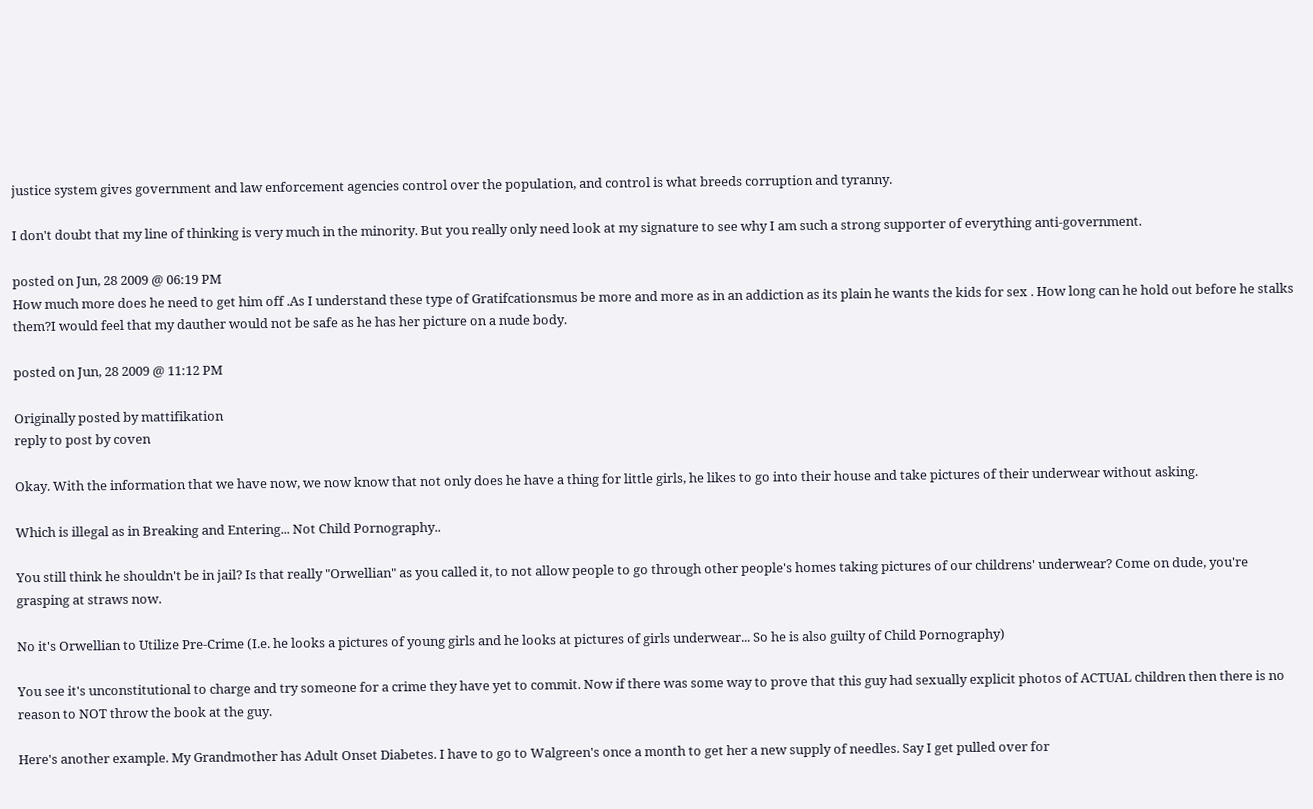justice system gives government and law enforcement agencies control over the population, and control is what breeds corruption and tyranny.

I don't doubt that my line of thinking is very much in the minority. But you really only need look at my signature to see why I am such a strong supporter of everything anti-government.

posted on Jun, 28 2009 @ 06:19 PM
How much more does he need to get him off .As I understand these type of Gratifcationsmus be more and more as in an addiction as its plain he wants the kids for sex . How long can he hold out before he stalks them?I would feel that my dauther would not be safe as he has her picture on a nude body.

posted on Jun, 28 2009 @ 11:12 PM

Originally posted by mattifikation
reply to post by coven

Okay. With the information that we have now, we now know that not only does he have a thing for little girls, he likes to go into their house and take pictures of their underwear without asking.

Which is illegal as in Breaking and Entering... Not Child Pornography..

You still think he shouldn't be in jail? Is that really "Orwellian" as you called it, to not allow people to go through other people's homes taking pictures of our childrens' underwear? Come on dude, you're grasping at straws now.

No it's Orwellian to Utilize Pre-Crime (I.e. he looks a pictures of young girls and he looks at pictures of girls underwear... So he is also guilty of Child Pornography)

You see it's unconstitutional to charge and try someone for a crime they have yet to commit. Now if there was some way to prove that this guy had sexually explicit photos of ACTUAL children then there is no reason to NOT throw the book at the guy.

Here's another example. My Grandmother has Adult Onset Diabetes. I have to go to Walgreen's once a month to get her a new supply of needles. Say I get pulled over for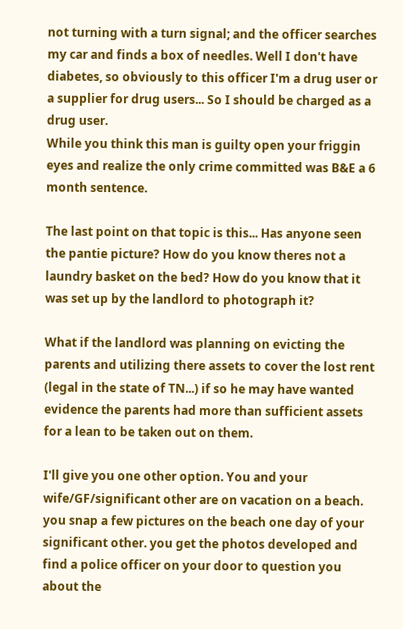not turning with a turn signal; and the officer searches my car and finds a box of needles. Well I don't have diabetes, so obviously to this officer I'm a drug user or a supplier for drug users... So I should be charged as a drug user.
While you think this man is guilty open your friggin eyes and realize the only crime committed was B&E a 6 month sentence.

The last point on that topic is this... Has anyone seen the pantie picture? How do you know theres not a laundry basket on the bed? How do you know that it was set up by the landlord to photograph it?

What if the landlord was planning on evicting the parents and utilizing there assets to cover the lost rent (legal in the state of TN...) if so he may have wanted evidence the parents had more than sufficient assets for a lean to be taken out on them.

I'll give you one other option. You and your wife/GF/significant other are on vacation on a beach. you snap a few pictures on the beach one day of your significant other. you get the photos developed and find a police officer on your door to question you about the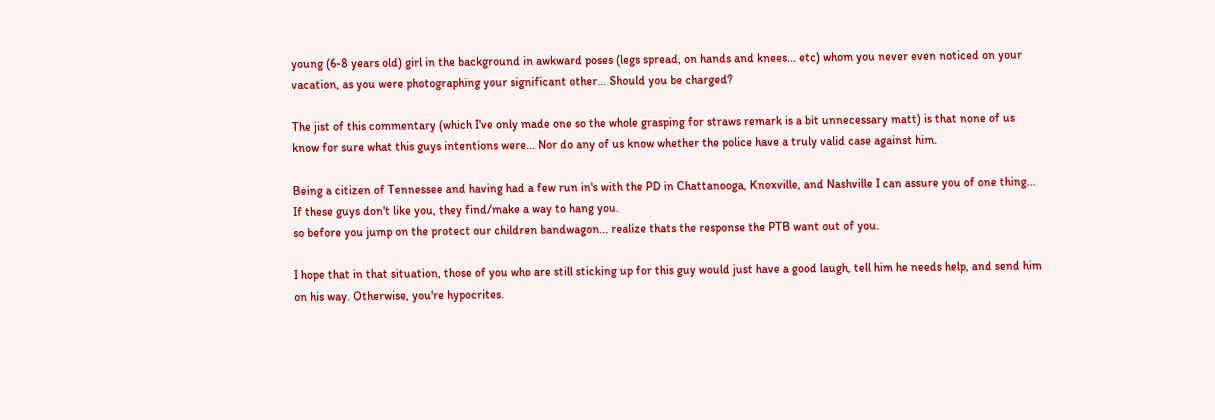young (6-8 years old) girl in the background in awkward poses (legs spread, on hands and knees... etc) whom you never even noticed on your vacation, as you were photographing your significant other... Should you be charged?

The jist of this commentary (which I've only made one so the whole grasping for straws remark is a bit unnecessary matt) is that none of us know for sure what this guys intentions were... Nor do any of us know whether the police have a truly valid case against him.

Being a citizen of Tennessee and having had a few run in's with the PD in Chattanooga, Knoxville, and Nashville I can assure you of one thing... If these guys don't like you, they find/make a way to hang you.
so before you jump on the protect our children bandwagon... realize thats the response the PTB want out of you.

I hope that in that situation, those of you who are still sticking up for this guy would just have a good laugh, tell him he needs help, and send him on his way. Otherwise, you're hypocrites.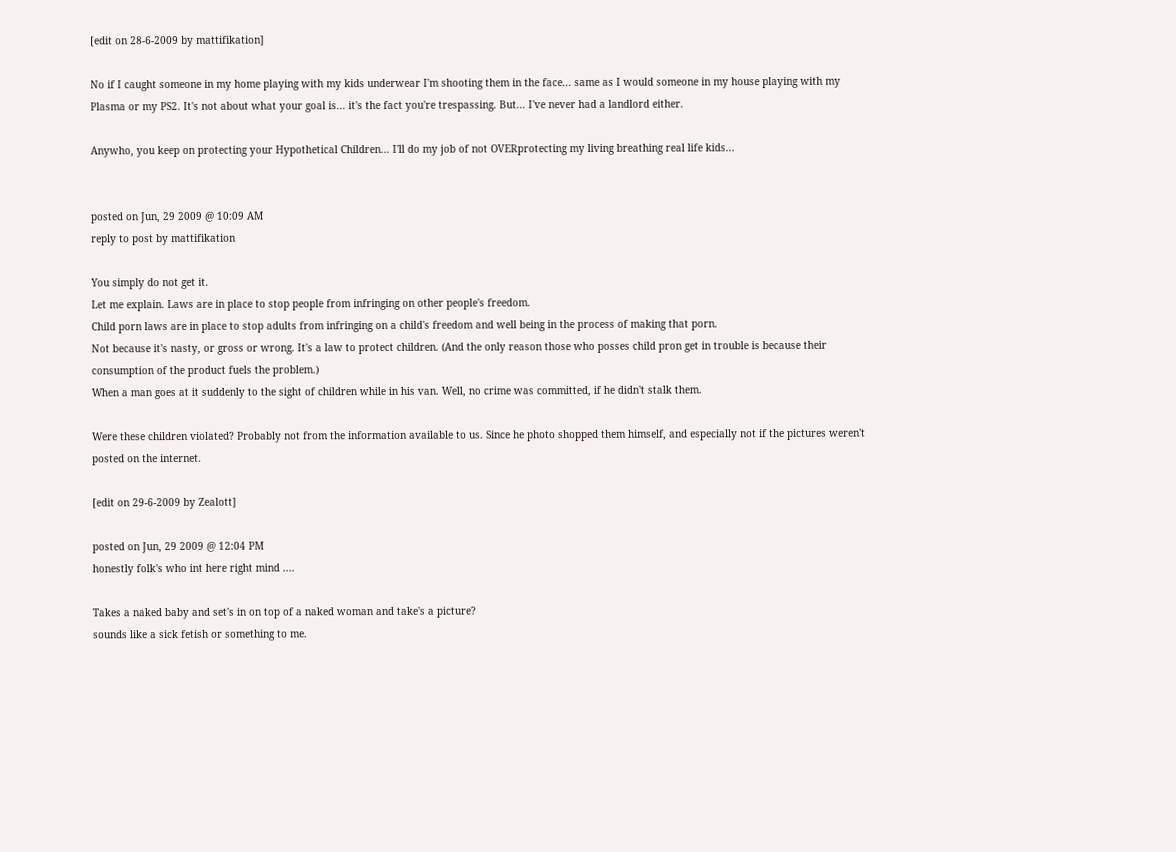[edit on 28-6-2009 by mattifikation]

No if I caught someone in my home playing with my kids underwear I'm shooting them in the face... same as I would someone in my house playing with my Plasma or my PS2. It's not about what your goal is... it's the fact you're trespassing. But... I've never had a landlord either.

Anywho, you keep on protecting your Hypothetical Children... I'll do my job of not OVERprotecting my living breathing real life kids...


posted on Jun, 29 2009 @ 10:09 AM
reply to post by mattifikation

You simply do not get it.
Let me explain. Laws are in place to stop people from infringing on other people's freedom.
Child porn laws are in place to stop adults from infringing on a child's freedom and well being in the process of making that porn.
Not because it's nasty, or gross or wrong. It's a law to protect children. (And the only reason those who posses child pron get in trouble is because their consumption of the product fuels the problem.)
When a man goes at it suddenly to the sight of children while in his van. Well, no crime was committed, if he didn't stalk them.

Were these children violated? Probably not from the information available to us. Since he photo shopped them himself, and especially not if the pictures weren't posted on the internet.

[edit on 29-6-2009 by Zealott]

posted on Jun, 29 2009 @ 12:04 PM
honestly folk's who int here right mind ....

Takes a naked baby and set's in on top of a naked woman and take's a picture?
sounds like a sick fetish or something to me.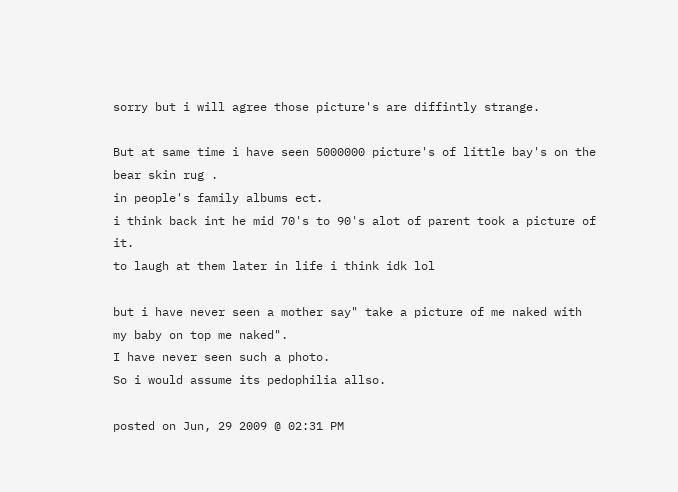sorry but i will agree those picture's are diffintly strange.

But at same time i have seen 5000000 picture's of little bay's on the bear skin rug .
in people's family albums ect.
i think back int he mid 70's to 90's alot of parent took a picture of it.
to laugh at them later in life i think idk lol

but i have never seen a mother say" take a picture of me naked with my baby on top me naked".
I have never seen such a photo.
So i would assume its pedophilia allso.

posted on Jun, 29 2009 @ 02:31 PM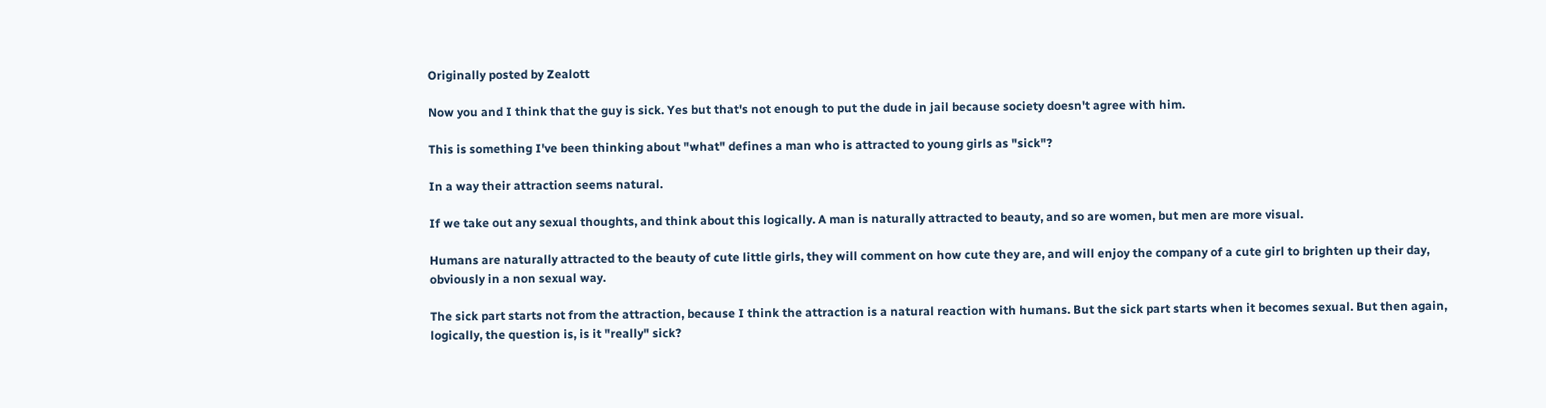Originally posted by Zealott

Now you and I think that the guy is sick. Yes but that's not enough to put the dude in jail because society doesn't agree with him.

This is something I've been thinking about "what" defines a man who is attracted to young girls as "sick"?

In a way their attraction seems natural.

If we take out any sexual thoughts, and think about this logically. A man is naturally attracted to beauty, and so are women, but men are more visual.

Humans are naturally attracted to the beauty of cute little girls, they will comment on how cute they are, and will enjoy the company of a cute girl to brighten up their day, obviously in a non sexual way.

The sick part starts not from the attraction, because I think the attraction is a natural reaction with humans. But the sick part starts when it becomes sexual. But then again, logically, the question is, is it "really" sick?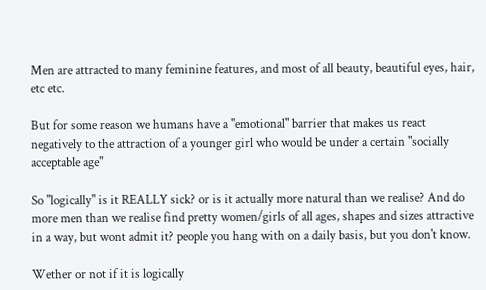Men are attracted to many feminine features, and most of all beauty, beautiful eyes, hair, etc etc.

But for some reason we humans have a "emotional" barrier that makes us react negatively to the attraction of a younger girl who would be under a certain "socially acceptable age"

So "logically" is it REALLY sick? or is it actually more natural than we realise? And do more men than we realise find pretty women/girls of all ages, shapes and sizes attractive in a way, but wont admit it? people you hang with on a daily basis, but you don't know.

Wether or not if it is logically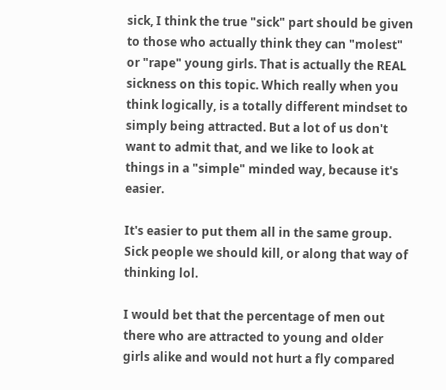sick, I think the true "sick" part should be given to those who actually think they can "molest" or "rape" young girls. That is actually the REAL sickness on this topic. Which really when you think logically, is a totally different mindset to simply being attracted. But a lot of us don't want to admit that, and we like to look at things in a "simple" minded way, because it's easier.

It's easier to put them all in the same group. Sick people we should kill, or along that way of thinking lol.

I would bet that the percentage of men out there who are attracted to young and older girls alike and would not hurt a fly compared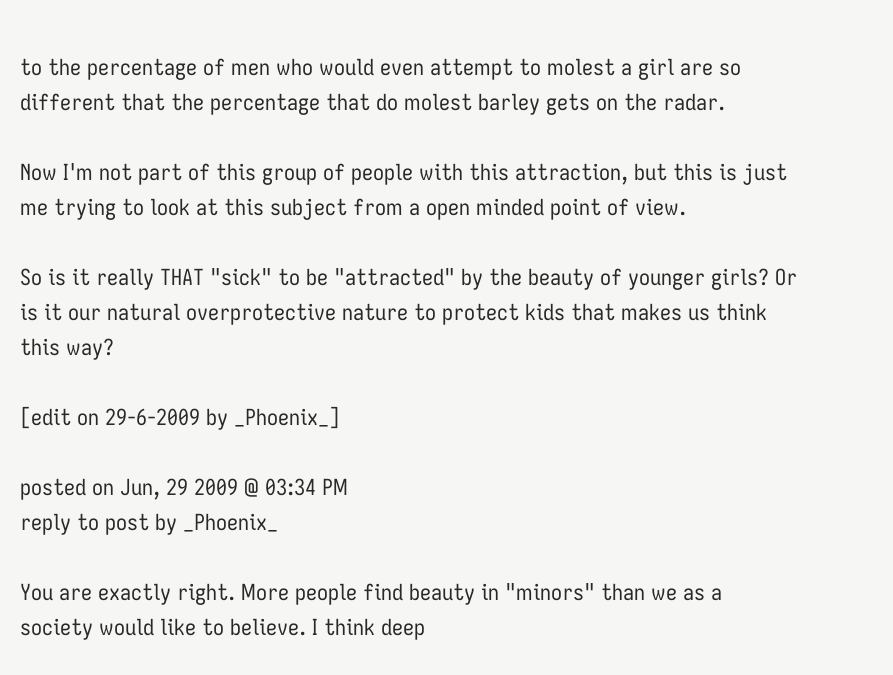to the percentage of men who would even attempt to molest a girl are so different that the percentage that do molest barley gets on the radar.

Now I'm not part of this group of people with this attraction, but this is just me trying to look at this subject from a open minded point of view.

So is it really THAT "sick" to be "attracted" by the beauty of younger girls? Or is it our natural overprotective nature to protect kids that makes us think this way?

[edit on 29-6-2009 by _Phoenix_]

posted on Jun, 29 2009 @ 03:34 PM
reply to post by _Phoenix_

You are exactly right. More people find beauty in "minors" than we as a society would like to believe. I think deep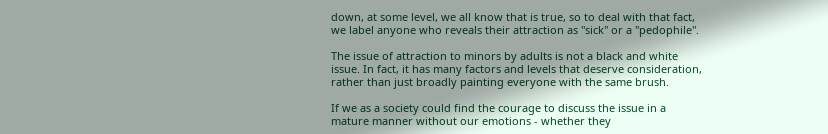down, at some level, we all know that is true, so to deal with that fact, we label anyone who reveals their attraction as "sick" or a "pedophile".

The issue of attraction to minors by adults is not a black and white issue. In fact, it has many factors and levels that deserve consideration, rather than just broadly painting everyone with the same brush.

If we as a society could find the courage to discuss the issue in a mature manner without our emotions - whether they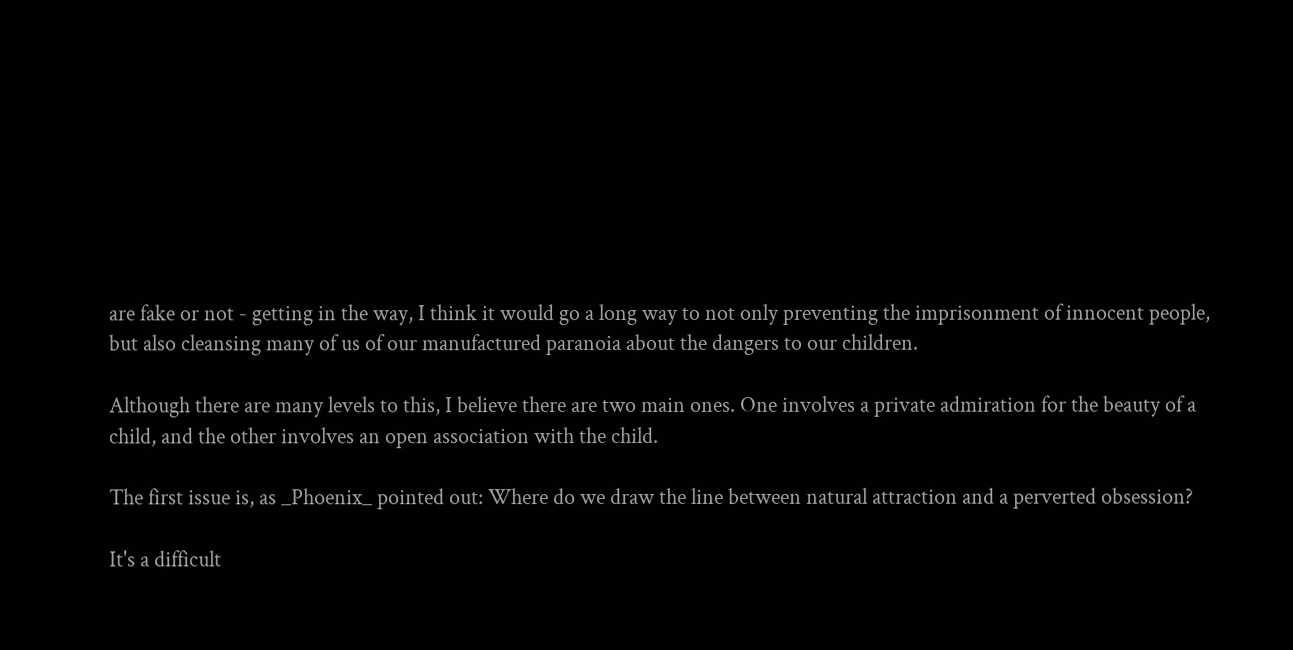are fake or not - getting in the way, I think it would go a long way to not only preventing the imprisonment of innocent people, but also cleansing many of us of our manufactured paranoia about the dangers to our children.

Although there are many levels to this, I believe there are two main ones. One involves a private admiration for the beauty of a child, and the other involves an open association with the child.

The first issue is, as _Phoenix_ pointed out: Where do we draw the line between natural attraction and a perverted obsession?

It's a difficult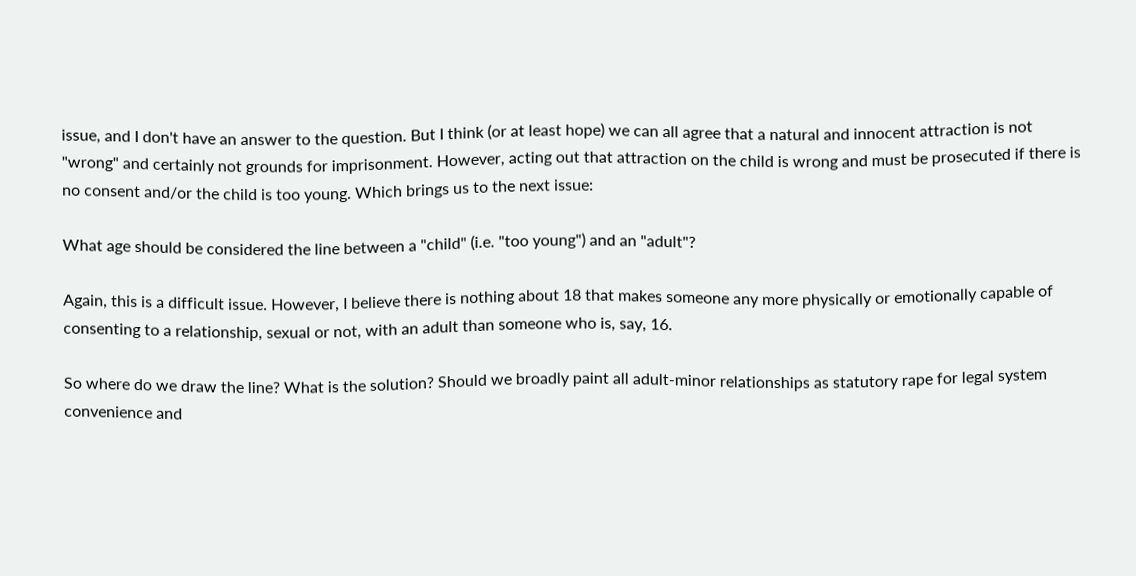issue, and I don't have an answer to the question. But I think (or at least hope) we can all agree that a natural and innocent attraction is not "wrong" and certainly not grounds for imprisonment. However, acting out that attraction on the child is wrong and must be prosecuted if there is no consent and/or the child is too young. Which brings us to the next issue:

What age should be considered the line between a "child" (i.e. "too young") and an "adult"?

Again, this is a difficult issue. However, I believe there is nothing about 18 that makes someone any more physically or emotionally capable of consenting to a relationship, sexual or not, with an adult than someone who is, say, 16.

So where do we draw the line? What is the solution? Should we broadly paint all adult-minor relationships as statutory rape for legal system convenience and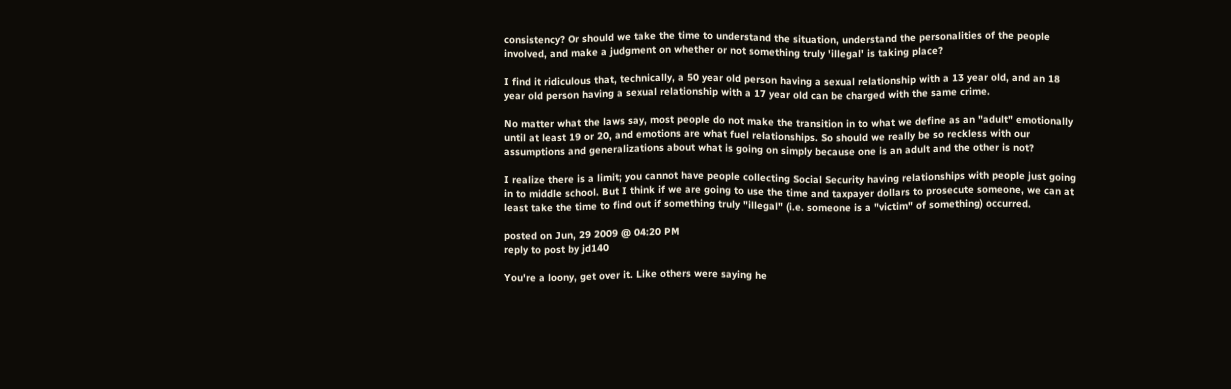consistency? Or should we take the time to understand the situation, understand the personalities of the people involved, and make a judgment on whether or not something truly 'illegal' is taking place?

I find it ridiculous that, technically, a 50 year old person having a sexual relationship with a 13 year old, and an 18 year old person having a sexual relationship with a 17 year old can be charged with the same crime.

No matter what the laws say, most people do not make the transition in to what we define as an "adult" emotionally until at least 19 or 20, and emotions are what fuel relationships. So should we really be so reckless with our assumptions and generalizations about what is going on simply because one is an adult and the other is not?

I realize there is a limit; you cannot have people collecting Social Security having relationships with people just going in to middle school. But I think if we are going to use the time and taxpayer dollars to prosecute someone, we can at least take the time to find out if something truly "illegal" (i.e. someone is a "victim" of something) occurred.

posted on Jun, 29 2009 @ 04:20 PM
reply to post by jd140

You're a loony, get over it. Like others were saying he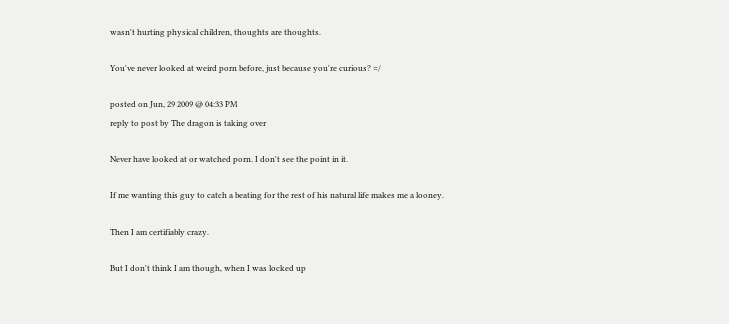wasn't hurting physical children, thoughts are thoughts.

You've never looked at weird porn before, just because you're curious? =/

posted on Jun, 29 2009 @ 04:33 PM
reply to post by The dragon is taking over

Never have looked at or watched porn. I don't see the point in it.

If me wanting this guy to catch a beating for the rest of his natural life makes me a looney.

Then I am certifiably crazy.

But I don't think I am though, when I was locked up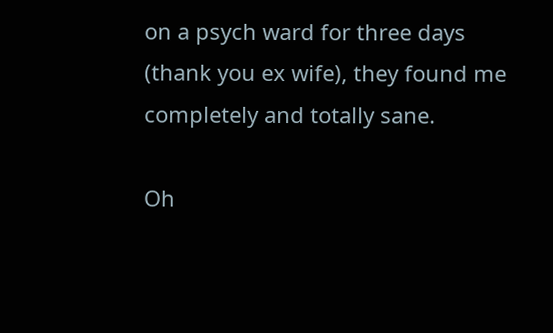on a psych ward for three days (thank you ex wife), they found me completely and totally sane.

Oh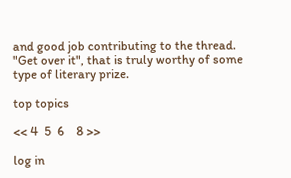and good job contributing to the thread. "Get over it", that is truly worthy of some type of literary prize.

top topics

<< 4  5  6    8 >>

log in